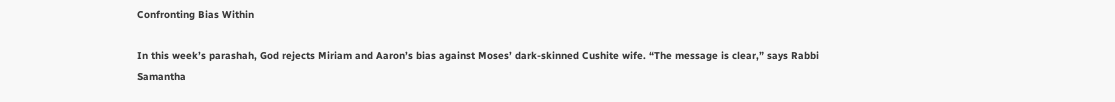Confronting Bias Within

In this week’s parashah, God rejects Miriam and Aaron’s bias against Moses’ dark-skinned Cushite wife. “The message is clear,” says Rabbi Samantha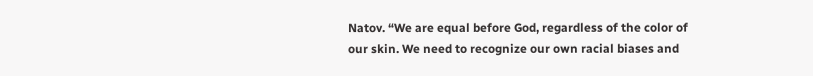Natov. “We are equal before God, regardless of the color of our skin. We need to recognize our own racial biases and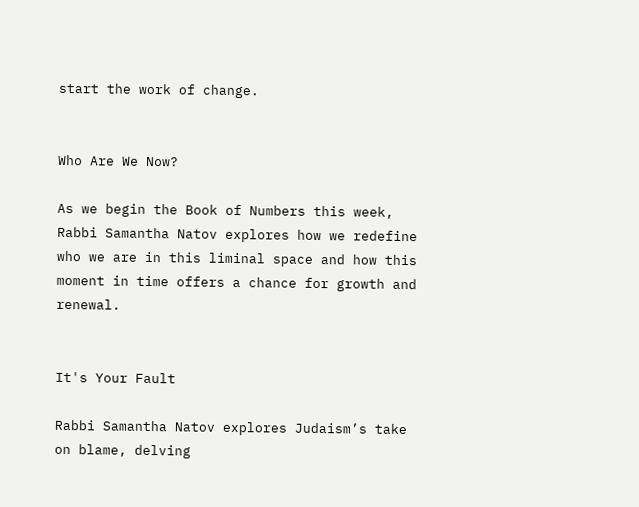start the work of change.


Who Are We Now?

As we begin the Book of Numbers this week, Rabbi Samantha Natov explores how we redefine who we are in this liminal space and how this moment in time offers a chance for growth and renewal.


It's Your Fault

Rabbi Samantha Natov explores Judaism’s take on blame, delving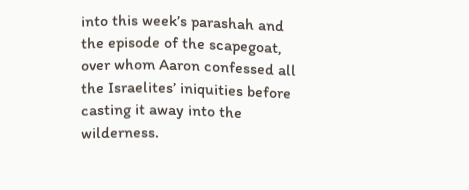into this week’s parashah and the episode of the scapegoat, over whom Aaron confessed all the Israelites’ iniquities before casting it away into the wilderness.